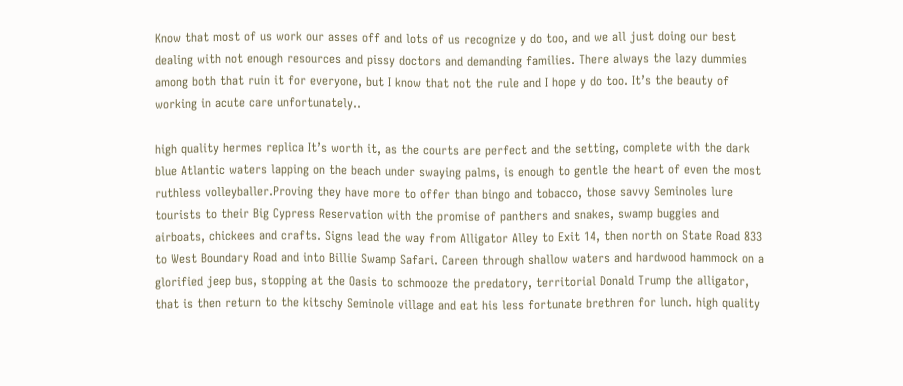Know that most of us work our asses off and lots of us recognize y do too, and we all just doing our best dealing with not enough resources and pissy doctors and demanding families. There always the lazy dummies among both that ruin it for everyone, but I know that not the rule and I hope y do too. It’s the beauty of working in acute care unfortunately..

high quality hermes replica It’s worth it, as the courts are perfect and the setting, complete with the dark blue Atlantic waters lapping on the beach under swaying palms, is enough to gentle the heart of even the most ruthless volleyballer.Proving they have more to offer than bingo and tobacco, those savvy Seminoles lure tourists to their Big Cypress Reservation with the promise of panthers and snakes, swamp buggies and airboats, chickees and crafts. Signs lead the way from Alligator Alley to Exit 14, then north on State Road 833 to West Boundary Road and into Billie Swamp Safari. Careen through shallow waters and hardwood hammock on a glorified jeep bus, stopping at the Oasis to schmooze the predatory, territorial Donald Trump the alligator, that is then return to the kitschy Seminole village and eat his less fortunate brethren for lunch. high quality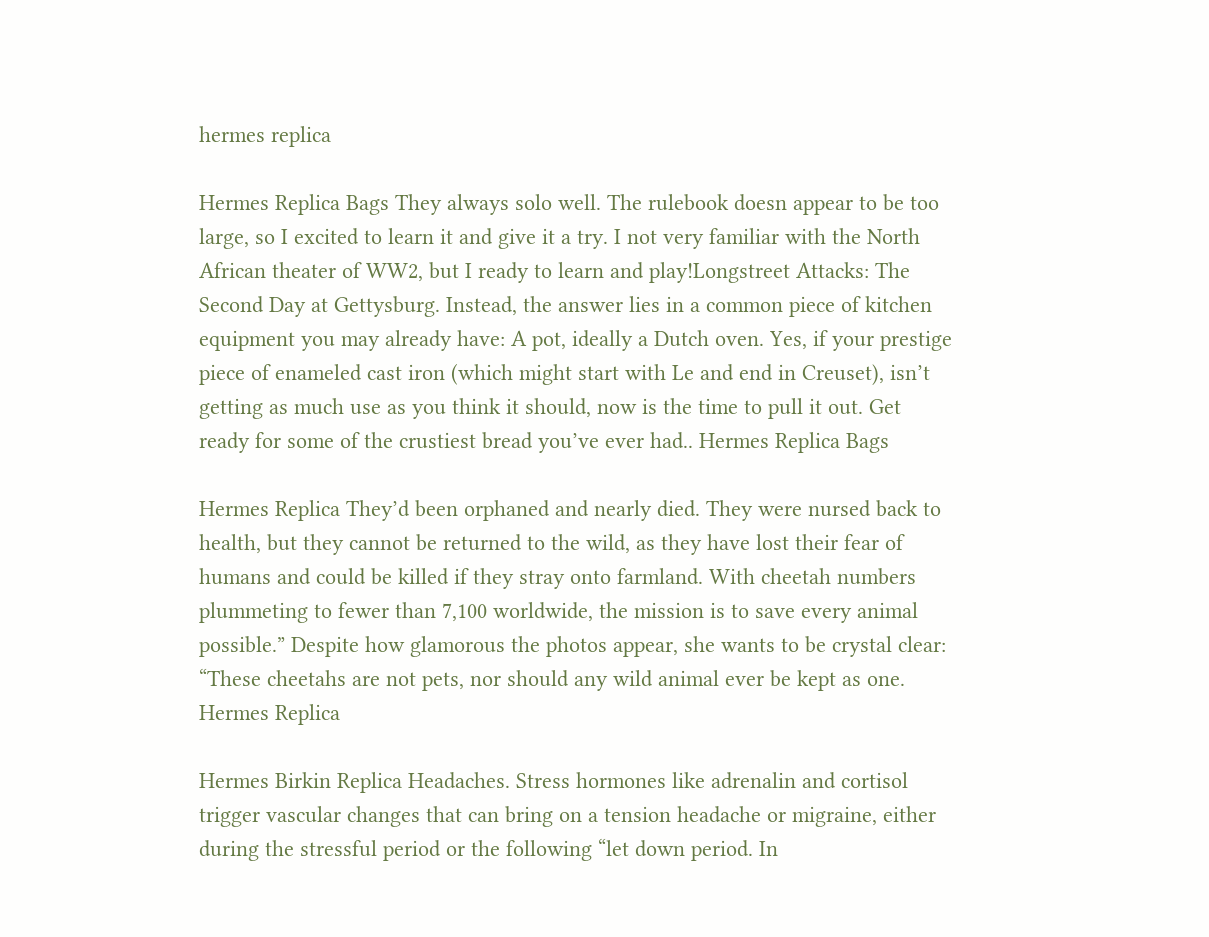hermes replica

Hermes Replica Bags They always solo well. The rulebook doesn appear to be too large, so I excited to learn it and give it a try. I not very familiar with the North African theater of WW2, but I ready to learn and play!Longstreet Attacks: The Second Day at Gettysburg. Instead, the answer lies in a common piece of kitchen equipment you may already have: A pot, ideally a Dutch oven. Yes, if your prestige piece of enameled cast iron (which might start with Le and end in Creuset), isn’t getting as much use as you think it should, now is the time to pull it out. Get ready for some of the crustiest bread you’ve ever had.. Hermes Replica Bags

Hermes Replica They’d been orphaned and nearly died. They were nursed back to health, but they cannot be returned to the wild, as they have lost their fear of humans and could be killed if they stray onto farmland. With cheetah numbers plummeting to fewer than 7,100 worldwide, the mission is to save every animal possible.” Despite how glamorous the photos appear, she wants to be crystal clear: “These cheetahs are not pets, nor should any wild animal ever be kept as one. Hermes Replica

Hermes Birkin Replica Headaches. Stress hormones like adrenalin and cortisol trigger vascular changes that can bring on a tension headache or migraine, either during the stressful period or the following “let down period. In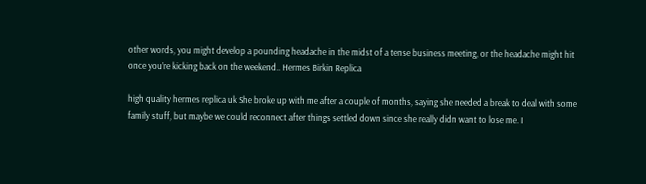other words, you might develop a pounding headache in the midst of a tense business meeting, or the headache might hit once you’re kicking back on the weekend.. Hermes Birkin Replica

high quality hermes replica uk She broke up with me after a couple of months, saying she needed a break to deal with some family stuff, but maybe we could reconnect after things settled down since she really didn want to lose me. I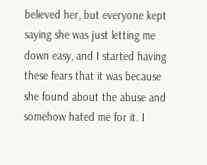believed her, but everyone kept saying she was just letting me down easy, and I started having these fears that it was because she found about the abuse and somehow hated me for it. I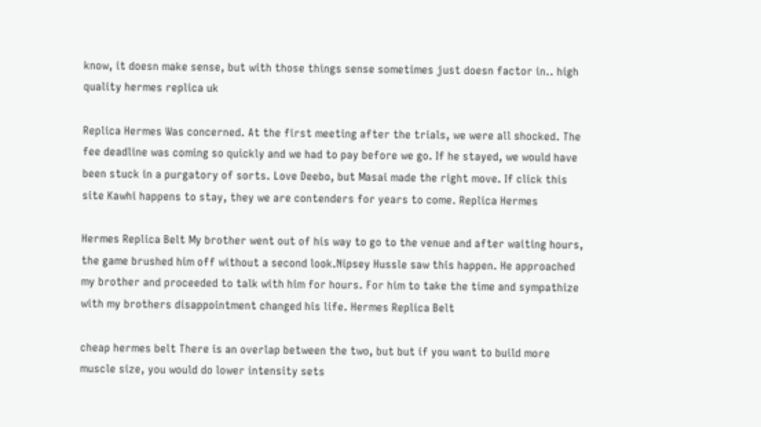know, it doesn make sense, but with those things sense sometimes just doesn factor in.. high quality hermes replica uk

Replica Hermes Was concerned. At the first meeting after the trials, we were all shocked. The fee deadline was coming so quickly and we had to pay before we go. If he stayed, we would have been stuck in a purgatory of sorts. Love Deebo, but Masai made the right move. If click this site Kawhi happens to stay, they we are contenders for years to come. Replica Hermes

Hermes Replica Belt My brother went out of his way to go to the venue and after waiting hours, the game brushed him off without a second look.Nipsey Hussle saw this happen. He approached my brother and proceeded to talk with him for hours. For him to take the time and sympathize with my brothers disappointment changed his life. Hermes Replica Belt

cheap hermes belt There is an overlap between the two, but but if you want to build more muscle size, you would do lower intensity sets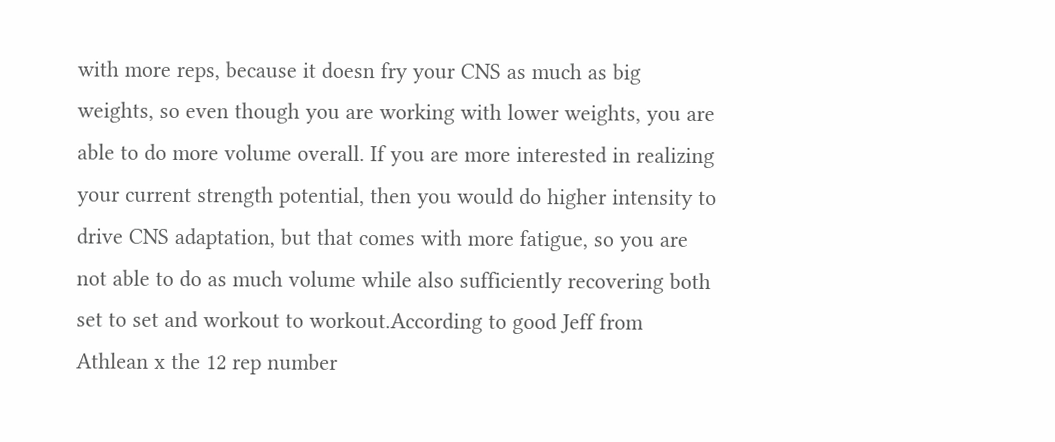with more reps, because it doesn fry your CNS as much as big weights, so even though you are working with lower weights, you are able to do more volume overall. If you are more interested in realizing your current strength potential, then you would do higher intensity to drive CNS adaptation, but that comes with more fatigue, so you are not able to do as much volume while also sufficiently recovering both set to set and workout to workout.According to good Jeff from Athlean x the 12 rep number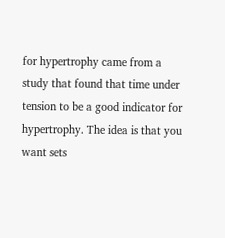for hypertrophy came from a study that found that time under tension to be a good indicator for hypertrophy. The idea is that you want sets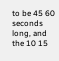to be 45 60 seconds long, and the 10 15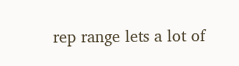rep range lets a lot of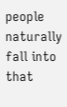people naturally fall into that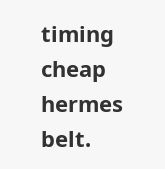timing cheap hermes belt.